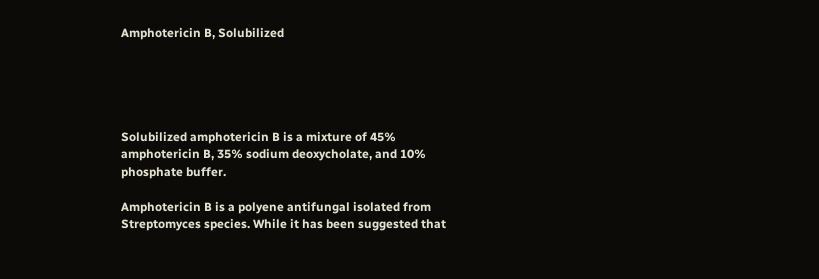Amphotericin B, Solubilized





Solubilized amphotericin B is a mixture of 45% amphotericin B, 35% sodium deoxycholate, and 10% phosphate buffer.

Amphotericin B is a polyene antifungal isolated from Streptomyces species. While it has been suggested that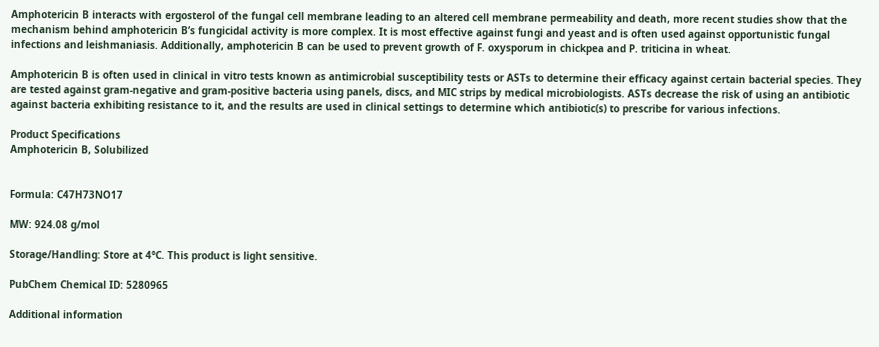Amphotericin B interacts with ergosterol of the fungal cell membrane leading to an altered cell membrane permeability and death, more recent studies show that the mechanism behind amphotericin B’s fungicidal activity is more complex. It is most effective against fungi and yeast and is often used against opportunistic fungal infections and leishmaniasis. Additionally, amphotericin B can be used to prevent growth of F. oxysporum in chickpea and P. triticina in wheat.

Amphotericin B is often used in clinical in vitro tests known as antimicrobial susceptibility tests or ASTs to determine their efficacy against certain bacterial species. They are tested against gram-negative and gram-positive bacteria using panels, discs, and MIC strips by medical microbiologists. ASTs decrease the risk of using an antibiotic against bacteria exhibiting resistance to it, and the results are used in clinical settings to determine which antibiotic(s) to prescribe for various infections.

Product Specifications
Amphotericin B, Solubilized


Formula: C47H73NO17

MW: 924.08 g/mol

Storage/Handling: Store at 4°C. This product is light sensitive.

PubChem Chemical ID: 5280965

Additional information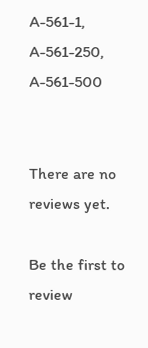A-561-1, A-561-250, A-561-500


There are no reviews yet.

Be the first to review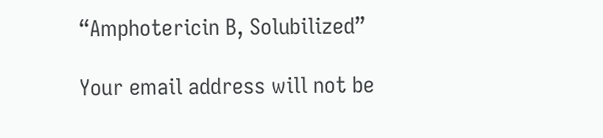“Amphotericin B, Solubilized”

Your email address will not be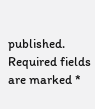published. Required fields are marked *